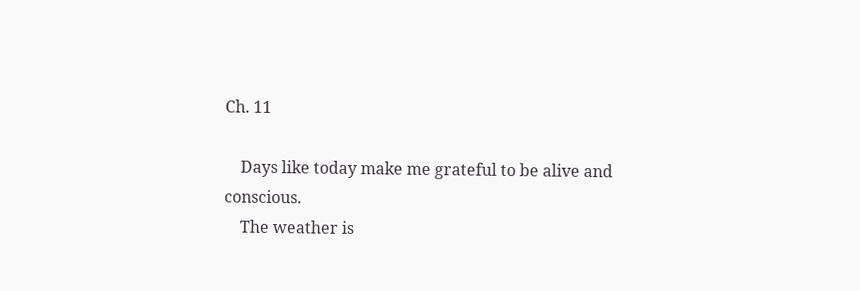Ch. 11

    Days like today make me grateful to be alive and conscious.
    The weather is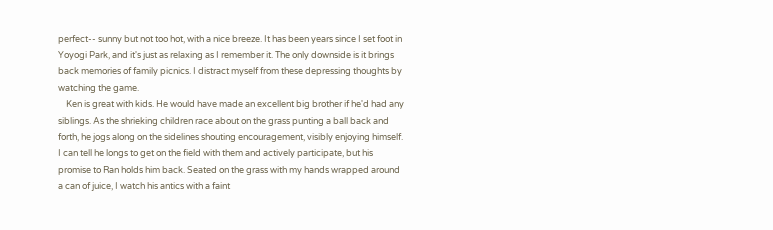perfect-- sunny but not too hot, with a nice breeze. It has been years since I set foot in Yoyogi Park, and it's just as relaxing as I remember it. The only downside is it brings back memories of family picnics. I distract myself from these depressing thoughts by watching the game.
    Ken is great with kids. He would have made an excellent big brother if he'd had any siblings. As the shrieking children race about on the grass punting a ball back and forth, he jogs along on the sidelines shouting encouragement, visibly enjoying himself. I can tell he longs to get on the field with them and actively participate, but his promise to Ran holds him back. Seated on the grass with my hands wrapped around a can of juice, I watch his antics with a faint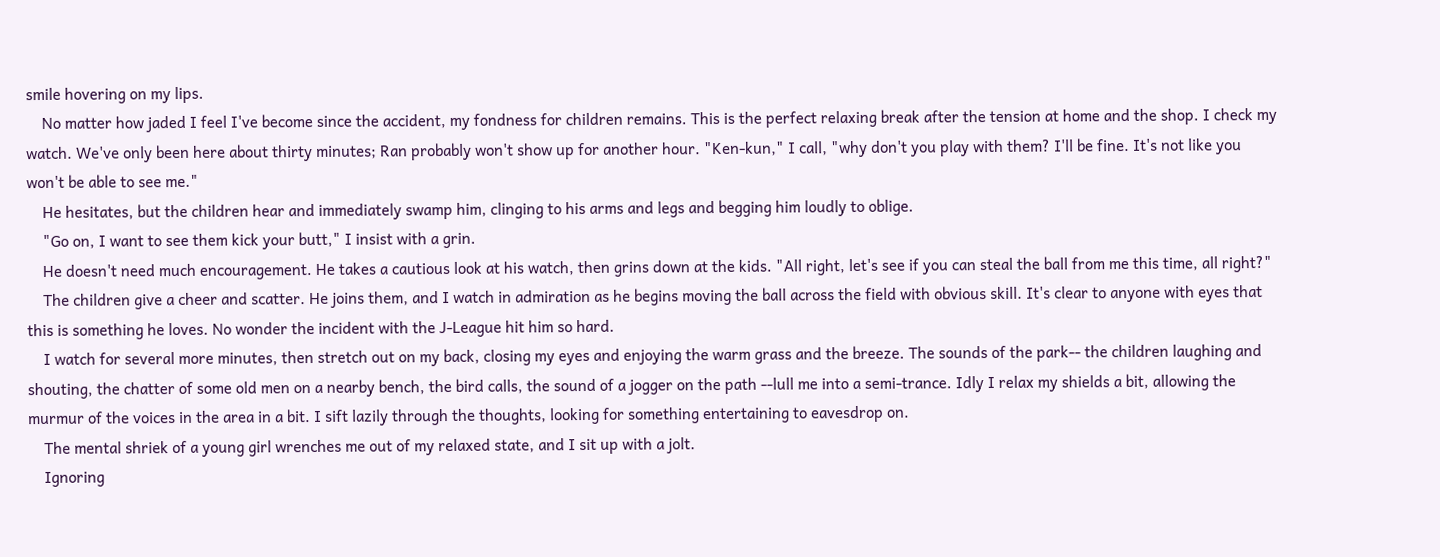smile hovering on my lips.
    No matter how jaded I feel I've become since the accident, my fondness for children remains. This is the perfect relaxing break after the tension at home and the shop. I check my watch. We've only been here about thirty minutes; Ran probably won't show up for another hour. "Ken-kun," I call, "why don't you play with them? I'll be fine. It's not like you won't be able to see me."
    He hesitates, but the children hear and immediately swamp him, clinging to his arms and legs and begging him loudly to oblige.
    "Go on, I want to see them kick your butt," I insist with a grin.
    He doesn't need much encouragement. He takes a cautious look at his watch, then grins down at the kids. "All right, let's see if you can steal the ball from me this time, all right?"
    The children give a cheer and scatter. He joins them, and I watch in admiration as he begins moving the ball across the field with obvious skill. It's clear to anyone with eyes that this is something he loves. No wonder the incident with the J-League hit him so hard.
    I watch for several more minutes, then stretch out on my back, closing my eyes and enjoying the warm grass and the breeze. The sounds of the park-- the children laughing and shouting, the chatter of some old men on a nearby bench, the bird calls, the sound of a jogger on the path --lull me into a semi-trance. Idly I relax my shields a bit, allowing the murmur of the voices in the area in a bit. I sift lazily through the thoughts, looking for something entertaining to eavesdrop on.
    The mental shriek of a young girl wrenches me out of my relaxed state, and I sit up with a jolt.
    Ignoring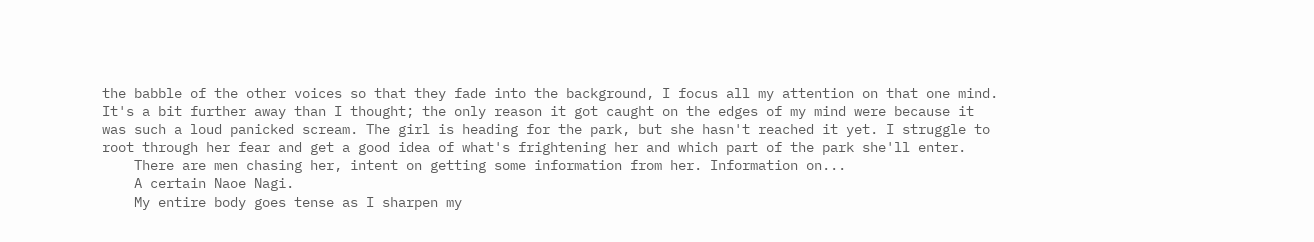the babble of the other voices so that they fade into the background, I focus all my attention on that one mind. It's a bit further away than I thought; the only reason it got caught on the edges of my mind were because it was such a loud panicked scream. The girl is heading for the park, but she hasn't reached it yet. I struggle to root through her fear and get a good idea of what's frightening her and which part of the park she'll enter.
    There are men chasing her, intent on getting some information from her. Information on...
    A certain Naoe Nagi.
    My entire body goes tense as I sharpen my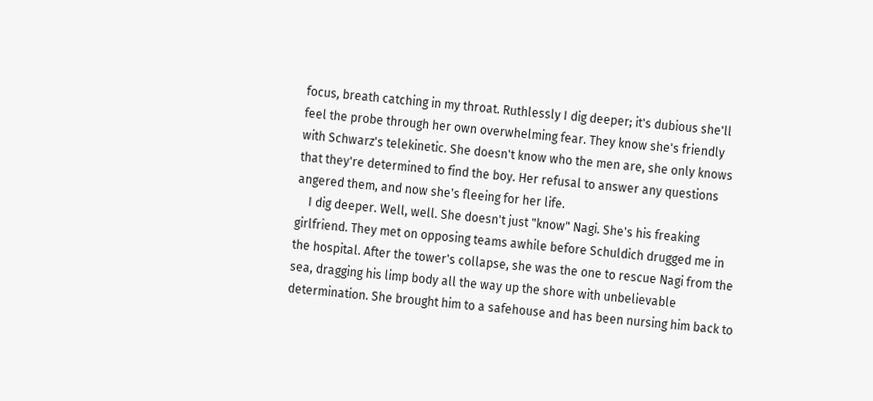focus, breath catching in my throat. Ruthlessly I dig deeper; it's dubious she'll feel the probe through her own overwhelming fear. They know she's friendly with Schwarz's telekinetic. She doesn't know who the men are, she only knows that they're determined to find the boy. Her refusal to answer any questions angered them, and now she's fleeing for her life.
    I dig deeper. Well, well. She doesn't just "know" Nagi. She's his freaking girlfriend. They met on opposing teams awhile before Schuldich drugged me in the hospital. After the tower's collapse, she was the one to rescue Nagi from the sea, dragging his limp body all the way up the shore with unbelievable determination. She brought him to a safehouse and has been nursing him back to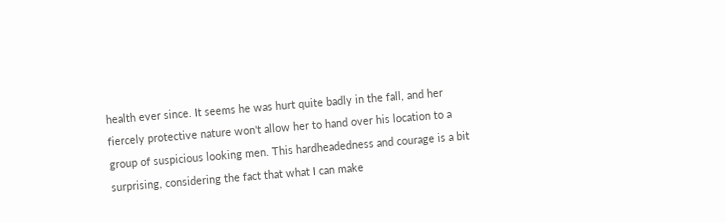health ever since. It seems he was hurt quite badly in the fall, and her fiercely protective nature won't allow her to hand over his location to a group of suspicious looking men. This hardheadedness and courage is a bit surprising, considering the fact that what I can make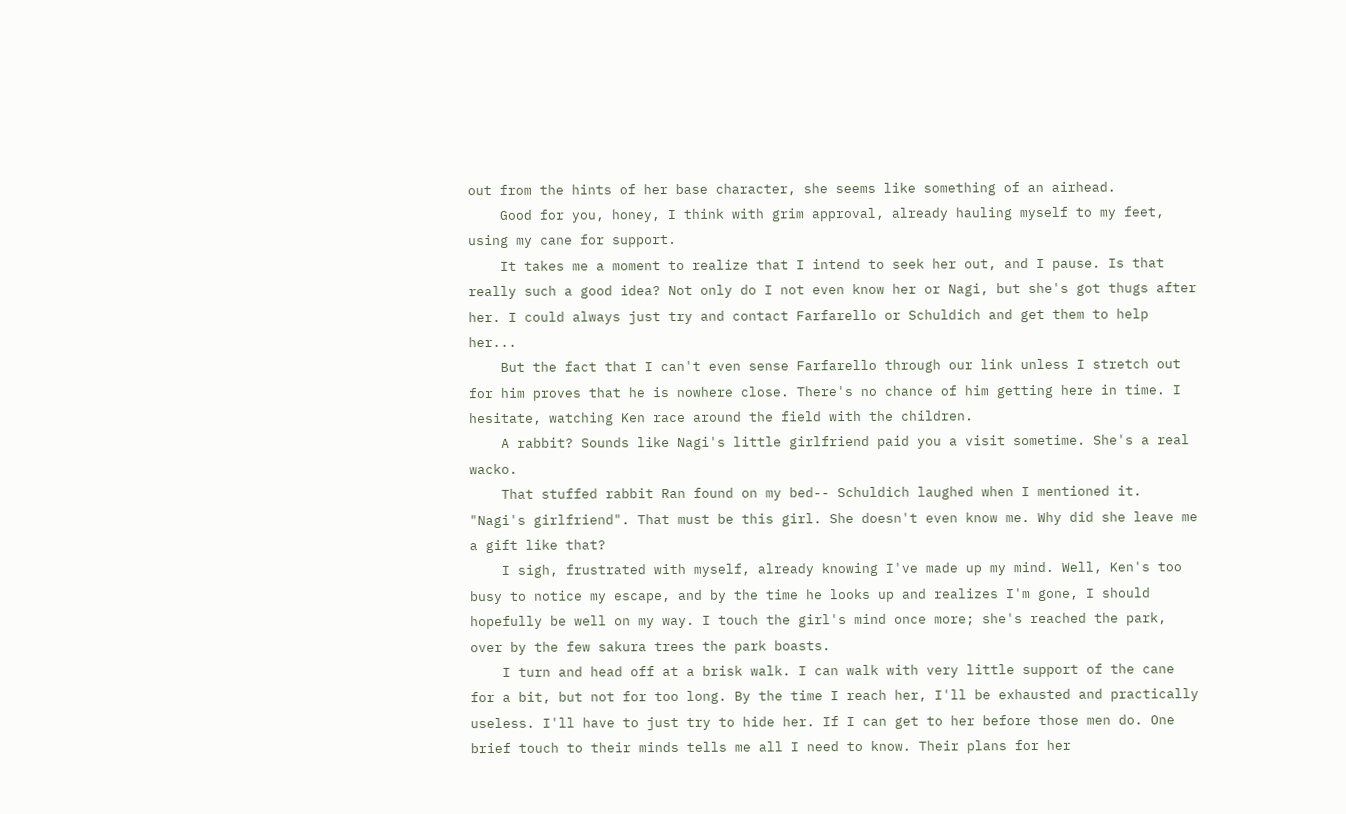out from the hints of her base character, she seems like something of an airhead.
    Good for you, honey, I think with grim approval, already hauling myself to my feet, using my cane for support.
    It takes me a moment to realize that I intend to seek her out, and I pause. Is that really such a good idea? Not only do I not even know her or Nagi, but she's got thugs after her. I could always just try and contact Farfarello or Schuldich and get them to help her...
    But the fact that I can't even sense Farfarello through our link unless I stretch out for him proves that he is nowhere close. There's no chance of him getting here in time. I hesitate, watching Ken race around the field with the children.
    A rabbit? Sounds like Nagi's little girlfriend paid you a visit sometime. She's a real wacko.
    That stuffed rabbit Ran found on my bed-- Schuldich laughed when I mentioned it. "Nagi's girlfriend". That must be this girl. She doesn't even know me. Why did she leave me a gift like that?
    I sigh, frustrated with myself, already knowing I've made up my mind. Well, Ken's too busy to notice my escape, and by the time he looks up and realizes I'm gone, I should hopefully be well on my way. I touch the girl's mind once more; she's reached the park, over by the few sakura trees the park boasts.
    I turn and head off at a brisk walk. I can walk with very little support of the cane for a bit, but not for too long. By the time I reach her, I'll be exhausted and practically useless. I'll have to just try to hide her. If I can get to her before those men do. One brief touch to their minds tells me all I need to know. Their plans for her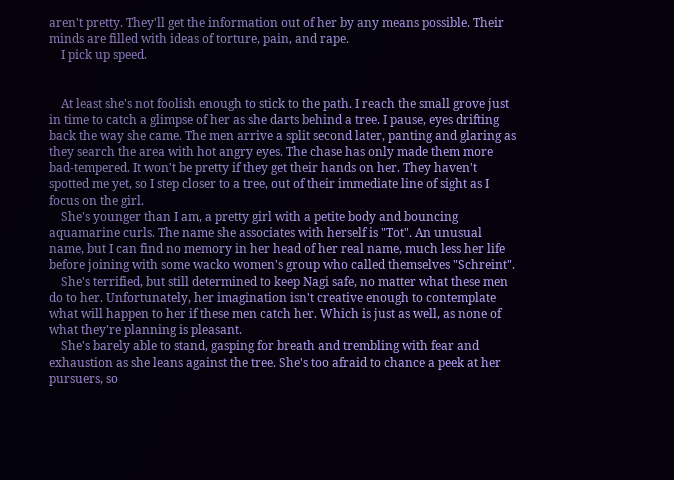aren't pretty. They'll get the information out of her by any means possible. Their minds are filled with ideas of torture, pain, and rape.
    I pick up speed.


    At least she's not foolish enough to stick to the path. I reach the small grove just in time to catch a glimpse of her as she darts behind a tree. I pause, eyes drifting back the way she came. The men arrive a split second later, panting and glaring as they search the area with hot angry eyes. The chase has only made them more bad-tempered. It won't be pretty if they get their hands on her. They haven't spotted me yet, so I step closer to a tree, out of their immediate line of sight as I focus on the girl.
    She's younger than I am, a pretty girl with a petite body and bouncing aquamarine curls. The name she associates with herself is "Tot". An unusual name, but I can find no memory in her head of her real name, much less her life before joining with some wacko women's group who called themselves "Schreint".
    She's terrified, but still determined to keep Nagi safe, no matter what these men do to her. Unfortunately, her imagination isn't creative enough to contemplate what will happen to her if these men catch her. Which is just as well, as none of what they're planning is pleasant.
    She's barely able to stand, gasping for breath and trembling with fear and exhaustion as she leans against the tree. She's too afraid to chance a peek at her pursuers, so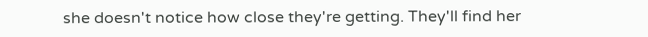she doesn't notice how close they're getting. They'll find her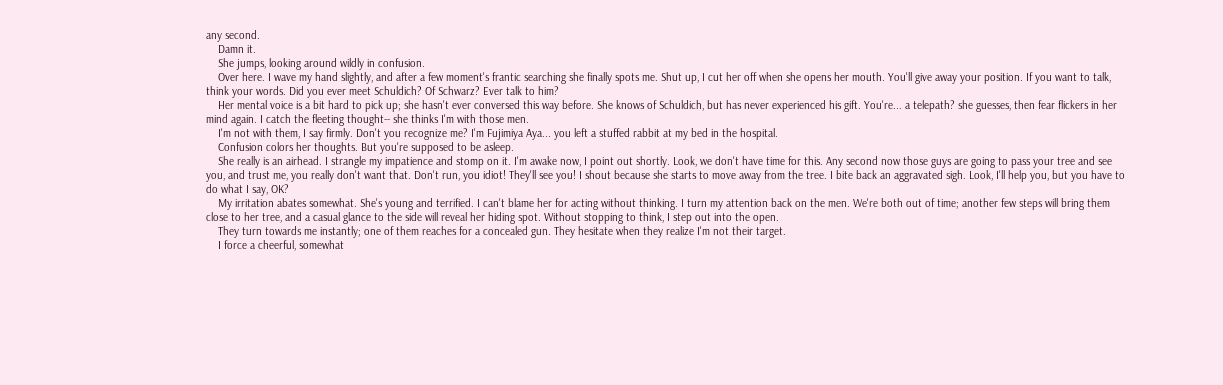any second.
    Damn it.
    She jumps, looking around wildly in confusion.
    Over here. I wave my hand slightly, and after a few moment's frantic searching she finally spots me. Shut up, I cut her off when she opens her mouth. You'll give away your position. If you want to talk, think your words. Did you ever meet Schuldich? Of Schwarz? Ever talk to him?
    Her mental voice is a bit hard to pick up; she hasn't ever conversed this way before. She knows of Schuldich, but has never experienced his gift. You're... a telepath? she guesses, then fear flickers in her mind again. I catch the fleeting thought-- she thinks I'm with those men.
    I'm not with them, I say firmly. Don't you recognize me? I'm Fujimiya Aya... you left a stuffed rabbit at my bed in the hospital.
    Confusion colors her thoughts. But you're supposed to be asleep.
    She really is an airhead. I strangle my impatience and stomp on it. I'm awake now, I point out shortly. Look, we don't have time for this. Any second now those guys are going to pass your tree and see you, and trust me, you really don't want that. Don't run, you idiot! They'll see you! I shout because she starts to move away from the tree. I bite back an aggravated sigh. Look, I'll help you, but you have to do what I say, OK?
    My irritation abates somewhat. She's young and terrified. I can't blame her for acting without thinking. I turn my attention back on the men. We're both out of time; another few steps will bring them close to her tree, and a casual glance to the side will reveal her hiding spot. Without stopping to think, I step out into the open.
    They turn towards me instantly; one of them reaches for a concealed gun. They hesitate when they realize I'm not their target.
    I force a cheerful, somewhat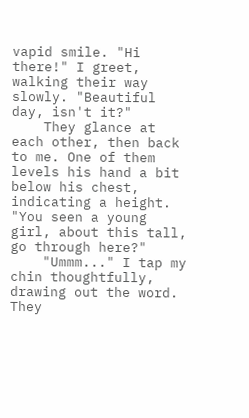vapid smile. "Hi there!" I greet, walking their way slowly. "Beautiful day, isn't it?"
    They glance at each other, then back to me. One of them levels his hand a bit below his chest, indicating a height. "You seen a young girl, about this tall, go through here?"
    "Ummm..." I tap my chin thoughtfully, drawing out the word. They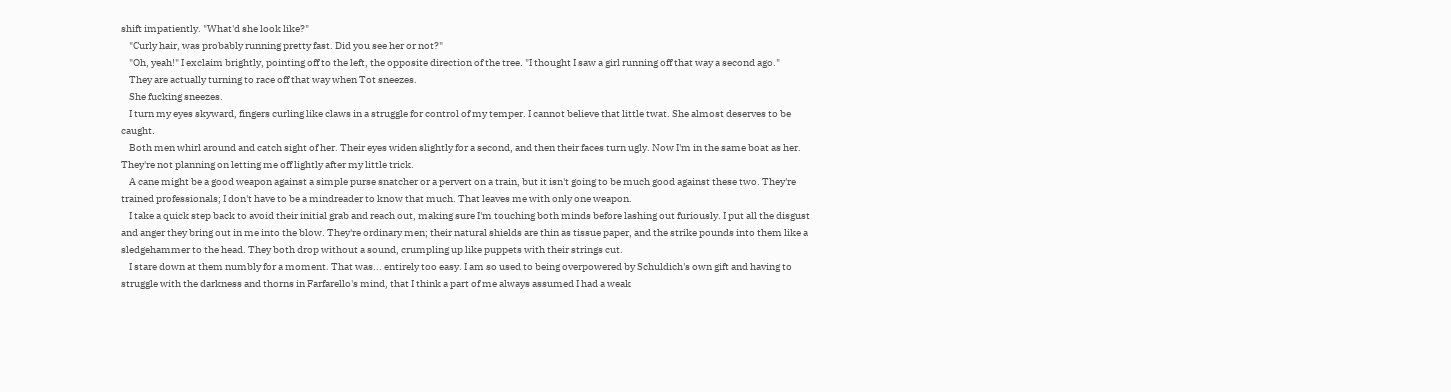shift impatiently. "What'd she look like?"
    "Curly hair, was probably running pretty fast. Did you see her or not?"
    "Oh, yeah!" I exclaim brightly, pointing off to the left, the opposite direction of the tree. "I thought I saw a girl running off that way a second ago."
    They are actually turning to race off that way when Tot sneezes.
    She fucking sneezes.
    I turn my eyes skyward, fingers curling like claws in a struggle for control of my temper. I cannot believe that little twat. She almost deserves to be caught.
    Both men whirl around and catch sight of her. Their eyes widen slightly for a second, and then their faces turn ugly. Now I'm in the same boat as her. They're not planning on letting me off lightly after my little trick.
    A cane might be a good weapon against a simple purse snatcher or a pervert on a train, but it isn't going to be much good against these two. They're trained professionals; I don't have to be a mindreader to know that much. That leaves me with only one weapon.
    I take a quick step back to avoid their initial grab and reach out, making sure I'm touching both minds before lashing out furiously. I put all the disgust and anger they bring out in me into the blow. They're ordinary men; their natural shields are thin as tissue paper, and the strike pounds into them like a sledgehammer to the head. They both drop without a sound, crumpling up like puppets with their strings cut.
    I stare down at them numbly for a moment. That was... entirely too easy. I am so used to being overpowered by Schuldich's own gift and having to struggle with the darkness and thorns in Farfarello's mind, that I think a part of me always assumed I had a weak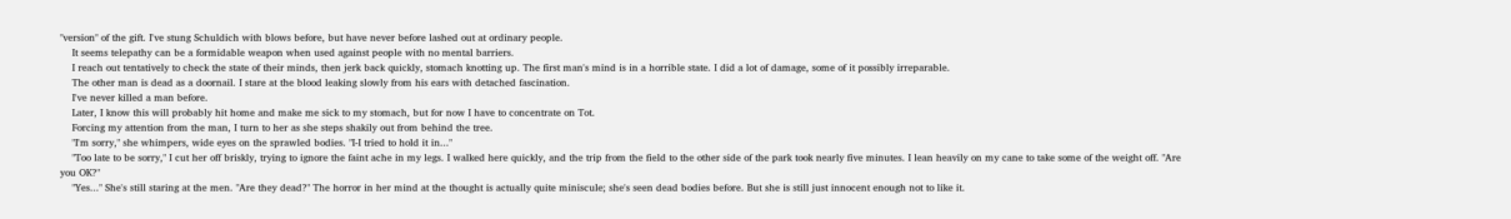"version" of the gift. I've stung Schuldich with blows before, but have never before lashed out at ordinary people.
    It seems telepathy can be a formidable weapon when used against people with no mental barriers.
    I reach out tentatively to check the state of their minds, then jerk back quickly, stomach knotting up. The first man's mind is in a horrible state. I did a lot of damage, some of it possibly irreparable.
    The other man is dead as a doornail. I stare at the blood leaking slowly from his ears with detached fascination.
    I've never killed a man before.
    Later, I know this will probably hit home and make me sick to my stomach, but for now I have to concentrate on Tot.
    Forcing my attention from the man, I turn to her as she steps shakily out from behind the tree.
    "I'm sorry," she whimpers, wide eyes on the sprawled bodies. "I-I tried to hold it in..."
    "Too late to be sorry," I cut her off briskly, trying to ignore the faint ache in my legs. I walked here quickly, and the trip from the field to the other side of the park took nearly five minutes. I lean heavily on my cane to take some of the weight off. "Are you OK?"
    "Yes..." She's still staring at the men. "Are they dead?" The horror in her mind at the thought is actually quite miniscule; she's seen dead bodies before. But she is still just innocent enough not to like it.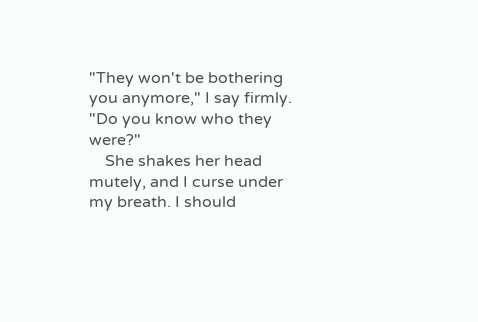"They won't be bothering you anymore," I say firmly. "Do you know who they were?"
    She shakes her head mutely, and I curse under my breath. I should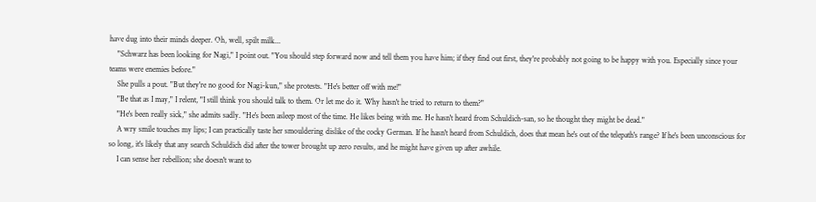have dug into their minds deeper. Oh, well, spilt milk...
    "Schwarz has been looking for Nagi," I point out. "You should step forward now and tell them you have him; if they find out first, they're probably not going to be happy with you. Especially since your teams were enemies before."
    She pulls a pout. "But they're no good for Nagi-kun," she protests. "He's better off with me!"
    "Be that as I may," I relent, "I still think you should talk to them. Or let me do it. Why hasn't he tried to return to them?"
    "He's been really sick," she admits sadly. "He's been asleep most of the time. He likes being with me. He hasn't heard from Schuldich-san, so he thought they might be dead."
    A wry smile touches my lips; I can practically taste her smouldering dislike of the cocky German. If he hasn't heard from Schuldich, does that mean he's out of the telepath's range? If he's been unconscious for so long, it's likely that any search Schuldich did after the tower brought up zero results, and he might have given up after awhile.
    I can sense her rebellion; she doesn't want to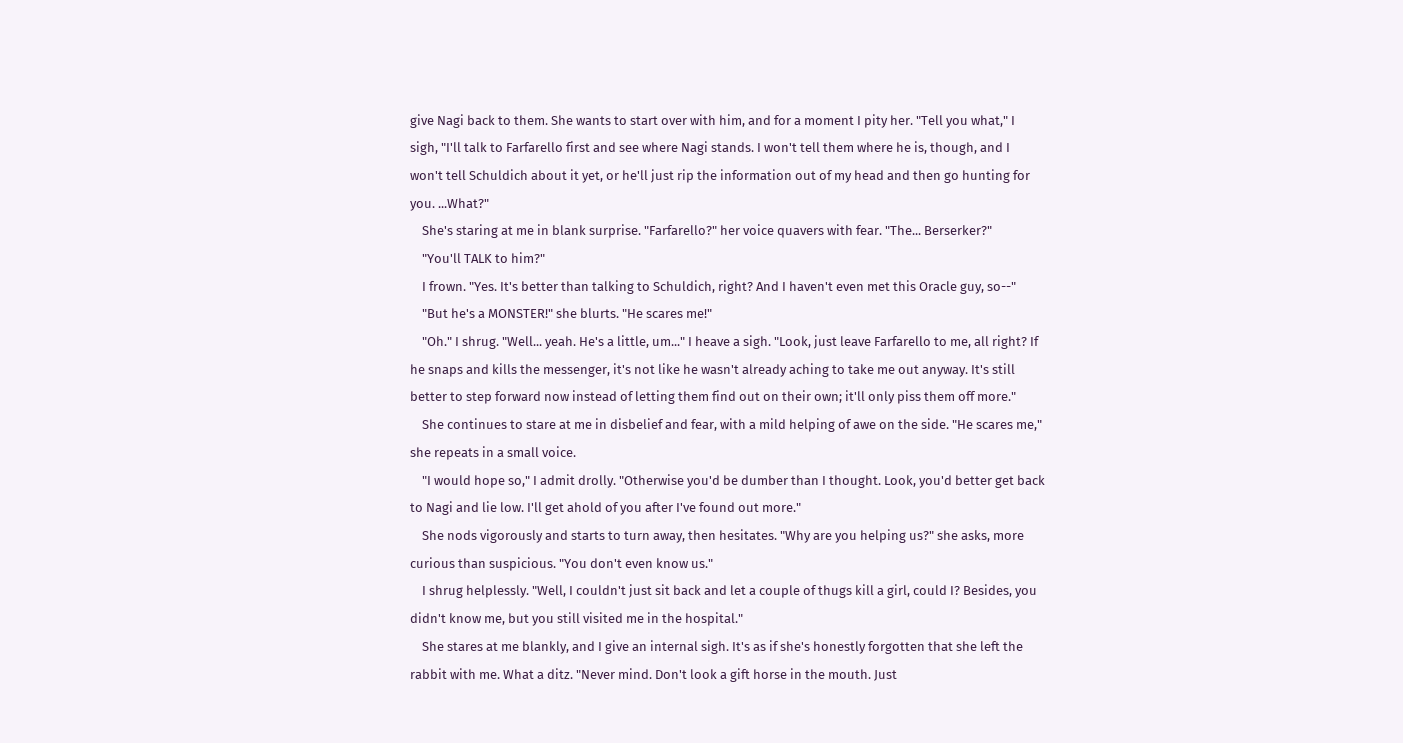give Nagi back to them. She wants to start over with him, and for a moment I pity her. "Tell you what," I sigh, "I'll talk to Farfarello first and see where Nagi stands. I won't tell them where he is, though, and I won't tell Schuldich about it yet, or he'll just rip the information out of my head and then go hunting for you. ...What?"
    She's staring at me in blank surprise. "Farfarello?" her voice quavers with fear. "The... Berserker?"
    "You'll TALK to him?"
    I frown. "Yes. It's better than talking to Schuldich, right? And I haven't even met this Oracle guy, so--"
    "But he's a MONSTER!" she blurts. "He scares me!"
    "Oh." I shrug. "Well... yeah. He's a little, um..." I heave a sigh. "Look, just leave Farfarello to me, all right? If he snaps and kills the messenger, it's not like he wasn't already aching to take me out anyway. It's still better to step forward now instead of letting them find out on their own; it'll only piss them off more."
    She continues to stare at me in disbelief and fear, with a mild helping of awe on the side. "He scares me," she repeats in a small voice.
    "I would hope so," I admit drolly. "Otherwise you'd be dumber than I thought. Look, you'd better get back to Nagi and lie low. I'll get ahold of you after I've found out more."
    She nods vigorously and starts to turn away, then hesitates. "Why are you helping us?" she asks, more curious than suspicious. "You don't even know us."
    I shrug helplessly. "Well, I couldn't just sit back and let a couple of thugs kill a girl, could I? Besides, you didn't know me, but you still visited me in the hospital."
    She stares at me blankly, and I give an internal sigh. It's as if she's honestly forgotten that she left the rabbit with me. What a ditz. "Never mind. Don't look a gift horse in the mouth. Just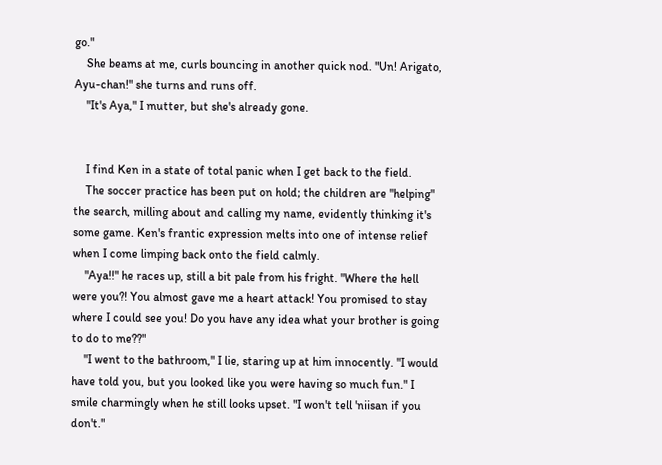go."
    She beams at me, curls bouncing in another quick nod. "Un! Arigato, Ayu-chan!" she turns and runs off.
    "It's Aya," I mutter, but she's already gone.


    I find Ken in a state of total panic when I get back to the field.
    The soccer practice has been put on hold; the children are "helping" the search, milling about and calling my name, evidently thinking it's some game. Ken's frantic expression melts into one of intense relief when I come limping back onto the field calmly.
    "Aya!!" he races up, still a bit pale from his fright. "Where the hell were you?! You almost gave me a heart attack! You promised to stay where I could see you! Do you have any idea what your brother is going to do to me??"
    "I went to the bathroom," I lie, staring up at him innocently. "I would have told you, but you looked like you were having so much fun." I smile charmingly when he still looks upset. "I won't tell 'niisan if you don't."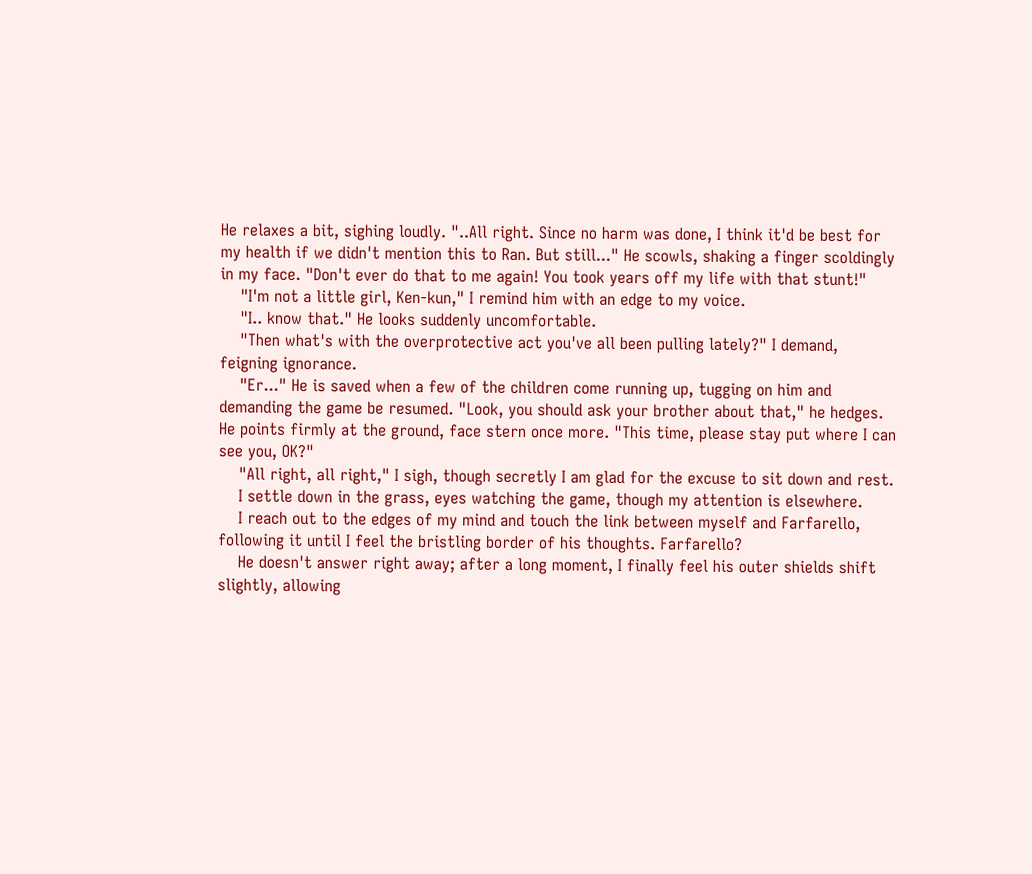He relaxes a bit, sighing loudly. "..All right. Since no harm was done, I think it'd be best for my health if we didn't mention this to Ran. But still..." He scowls, shaking a finger scoldingly in my face. "Don't ever do that to me again! You took years off my life with that stunt!"
    "I'm not a little girl, Ken-kun," I remind him with an edge to my voice.
    "I.. know that." He looks suddenly uncomfortable.
    "Then what's with the overprotective act you've all been pulling lately?" I demand, feigning ignorance.
    "Er..." He is saved when a few of the children come running up, tugging on him and demanding the game be resumed. "Look, you should ask your brother about that," he hedges. He points firmly at the ground, face stern once more. "This time, please stay put where I can see you, OK?"
    "All right, all right," I sigh, though secretly I am glad for the excuse to sit down and rest.
    I settle down in the grass, eyes watching the game, though my attention is elsewhere.
    I reach out to the edges of my mind and touch the link between myself and Farfarello, following it until I feel the bristling border of his thoughts. Farfarello?
    He doesn't answer right away; after a long moment, I finally feel his outer shields shift slightly, allowing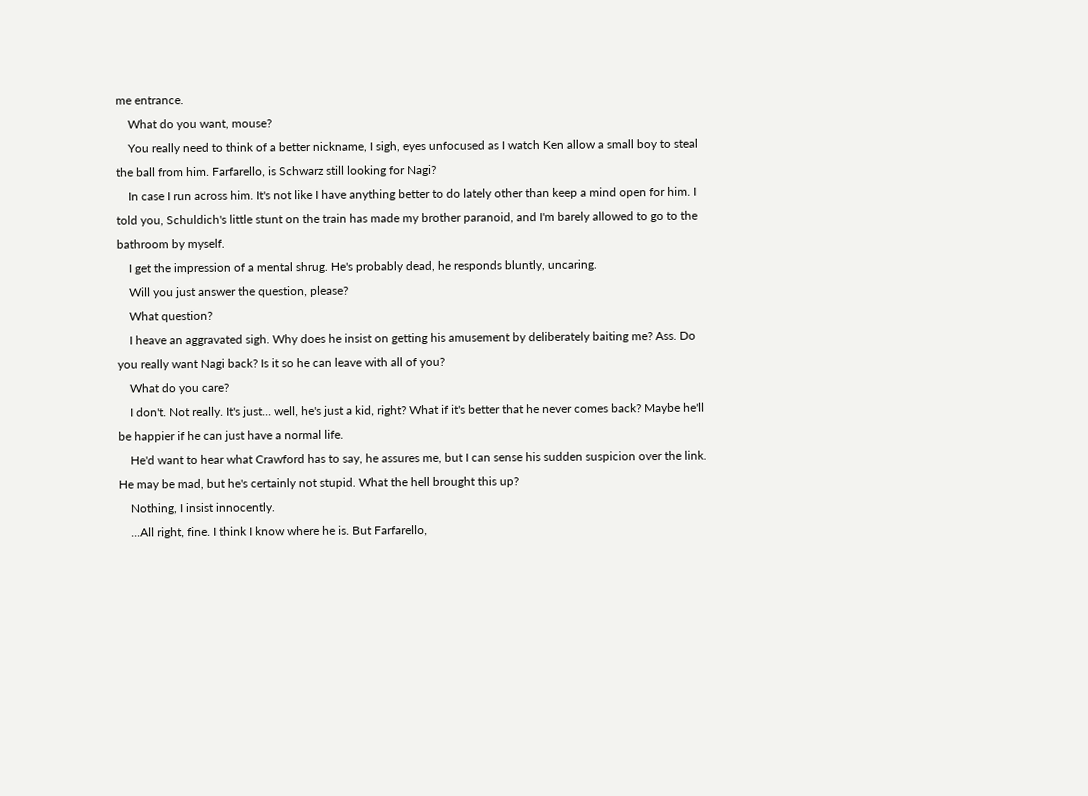me entrance.
    What do you want, mouse?
    You really need to think of a better nickname, I sigh, eyes unfocused as I watch Ken allow a small boy to steal the ball from him. Farfarello, is Schwarz still looking for Nagi?
    In case I run across him. It's not like I have anything better to do lately other than keep a mind open for him. I told you, Schuldich's little stunt on the train has made my brother paranoid, and I'm barely allowed to go to the bathroom by myself.
    I get the impression of a mental shrug. He's probably dead, he responds bluntly, uncaring.
    Will you just answer the question, please?
    What question?
    I heave an aggravated sigh. Why does he insist on getting his amusement by deliberately baiting me? Ass. Do you really want Nagi back? Is it so he can leave with all of you?
    What do you care?
    I don't. Not really. It's just... well, he's just a kid, right? What if it's better that he never comes back? Maybe he'll be happier if he can just have a normal life.
    He'd want to hear what Crawford has to say, he assures me, but I can sense his sudden suspicion over the link. He may be mad, but he's certainly not stupid. What the hell brought this up?
    Nothing, I insist innocently.
    ...All right, fine. I think I know where he is. But Farfarello,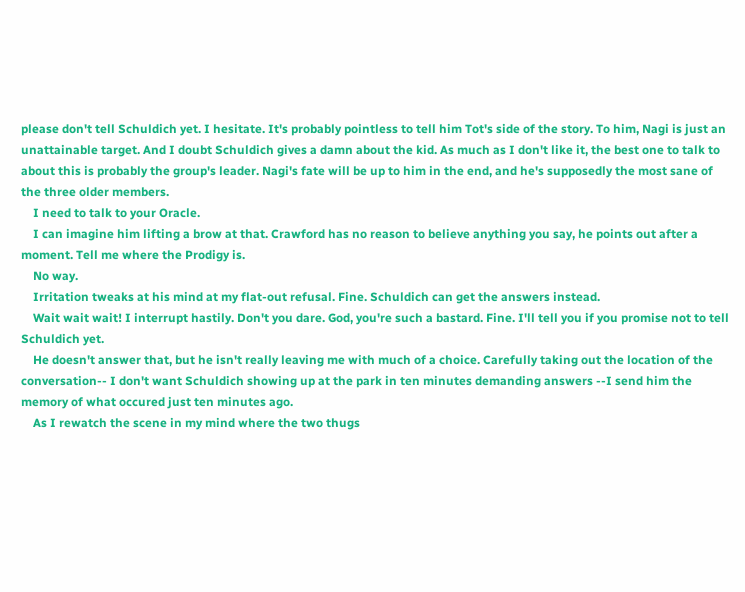please don't tell Schuldich yet. I hesitate. It's probably pointless to tell him Tot's side of the story. To him, Nagi is just an unattainable target. And I doubt Schuldich gives a damn about the kid. As much as I don't like it, the best one to talk to about this is probably the group's leader. Nagi's fate will be up to him in the end, and he's supposedly the most sane of the three older members.
    I need to talk to your Oracle.
    I can imagine him lifting a brow at that. Crawford has no reason to believe anything you say, he points out after a moment. Tell me where the Prodigy is.
    No way.
    Irritation tweaks at his mind at my flat-out refusal. Fine. Schuldich can get the answers instead.
    Wait wait wait! I interrupt hastily. Don't you dare. God, you're such a bastard. Fine. I'll tell you if you promise not to tell Schuldich yet.
    He doesn't answer that, but he isn't really leaving me with much of a choice. Carefully taking out the location of the conversation-- I don't want Schuldich showing up at the park in ten minutes demanding answers --I send him the memory of what occured just ten minutes ago.
    As I rewatch the scene in my mind where the two thugs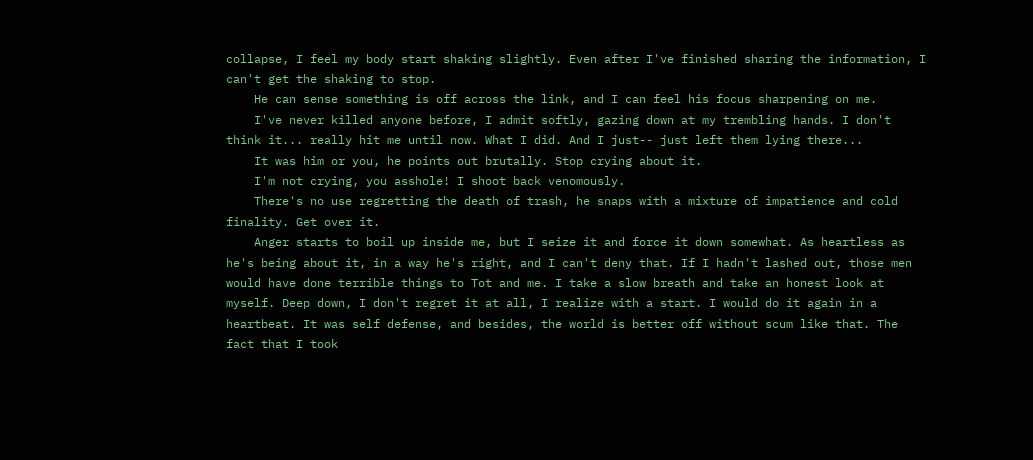collapse, I feel my body start shaking slightly. Even after I've finished sharing the information, I can't get the shaking to stop.
    He can sense something is off across the link, and I can feel his focus sharpening on me.
    I've never killed anyone before, I admit softly, gazing down at my trembling hands. I don't think it... really hit me until now. What I did. And I just-- just left them lying there...
    It was him or you, he points out brutally. Stop crying about it.
    I'm not crying, you asshole! I shoot back venomously.
    There's no use regretting the death of trash, he snaps with a mixture of impatience and cold finality. Get over it.
    Anger starts to boil up inside me, but I seize it and force it down somewhat. As heartless as he's being about it, in a way he's right, and I can't deny that. If I hadn't lashed out, those men would have done terrible things to Tot and me. I take a slow breath and take an honest look at myself. Deep down, I don't regret it at all, I realize with a start. I would do it again in a heartbeat. It was self defense, and besides, the world is better off without scum like that. The fact that I took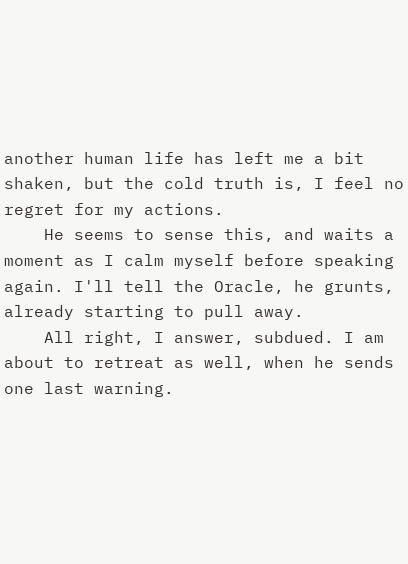another human life has left me a bit shaken, but the cold truth is, I feel no regret for my actions.
    He seems to sense this, and waits a moment as I calm myself before speaking again. I'll tell the Oracle, he grunts, already starting to pull away.
    All right, I answer, subdued. I am about to retreat as well, when he sends one last warning.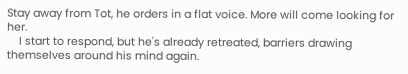Stay away from Tot, he orders in a flat voice. More will come looking for her.
    I start to respond, but he's already retreated, barriers drawing themselves around his mind again.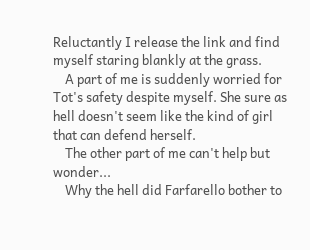Reluctantly I release the link and find myself staring blankly at the grass.
    A part of me is suddenly worried for Tot's safety despite myself. She sure as hell doesn't seem like the kind of girl that can defend herself.
    The other part of me can't help but wonder...
    Why the hell did Farfarello bother to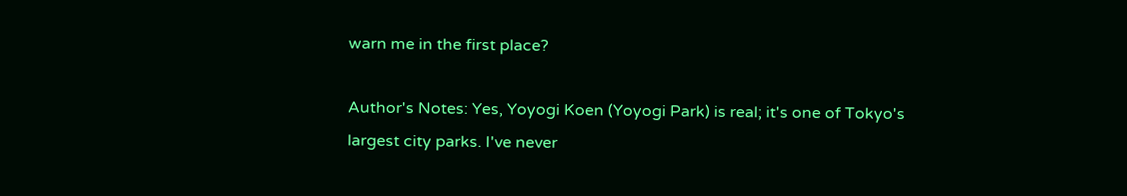warn me in the first place?

Author's Notes: Yes, Yoyogi Koen (Yoyogi Park) is real; it's one of Tokyo's largest city parks. I've never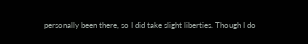personally been there, so I did take slight liberties. Though I do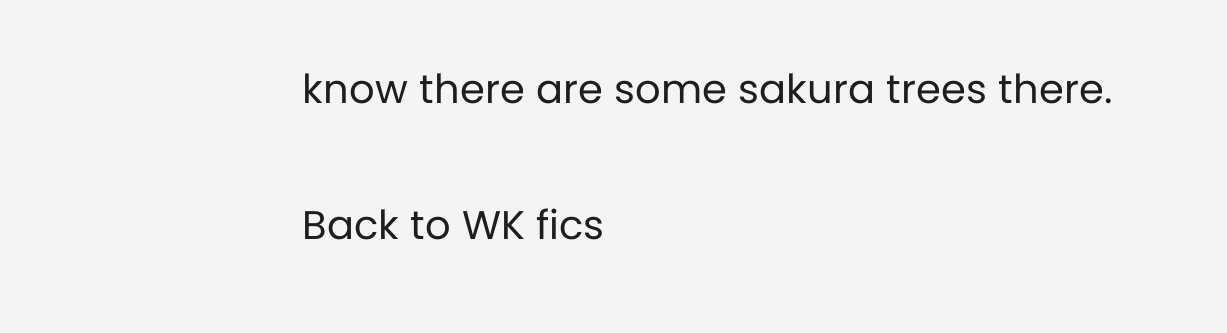know there are some sakura trees there.

Back to WK fics